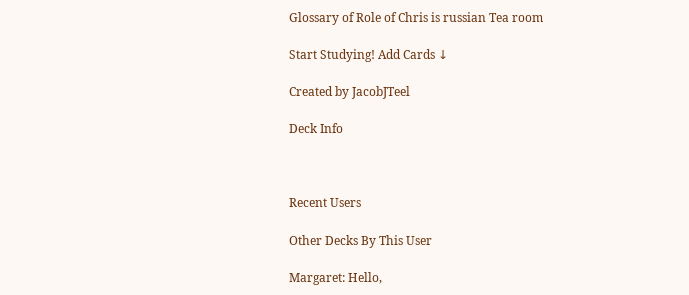Glossary of Role of Chris is russian Tea room

Start Studying! Add Cards ↓

Created by JacobJTeel

Deck Info



Recent Users

Other Decks By This User

Margaret: Hello,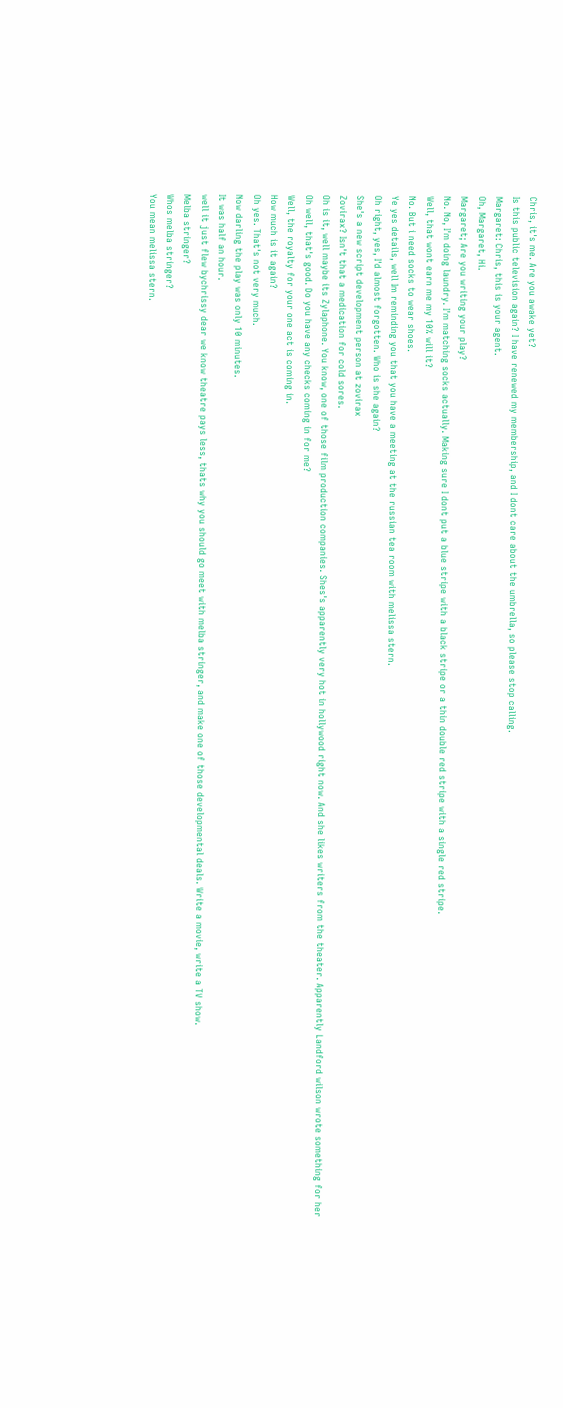Chris, it's me. Are you awake yet?
Is this public television again? I have renewed my membership, and I dont care about the umbrella, so please stop calling.
Margaret: Chris, this is your agent.
Oh, Margaret, Hi.
Margaret; Are you writing your play?
No. No, I'm doing laundry. I'm matching socks actually. Making sure I dont put a blue stripe with a black stripe or a thin double red stripe with a single red stripe.
Well, that wont earn me my 10% will it?
No. But i need socks to wear shoes.
Ye yes details, well Im reminding you that you have a meeting at the russian tea room with melissa stern.
Oh right, yes, I'd almost forgotten. Who is she again?
She's a new script development person at zovirax
Zovirax? Isn't that a medication for cold sores.
Oh is it, well maybe its Zylaphone. You know, one of those film production companies. Shes's apparently very hot in hollywood right now. And she likes writers from the theater. Apparently Landford wilson wrote something for her
Oh well, that's good. Do you have any checks coming in for me?
Well, the royalty for your one act is coming in.
How much is it again?
Oh yes. That's not very much.
Now darling the play was only 10 minutes.
It was half an hour.
well it just flew bychrissy dear we know theatre pays less, thats why you should go meet with melba stringer, and make one of those developmental deals. Write a movie, write a TV show.
Melba stringer?
Whos melba stringer?
You mean melissa stern.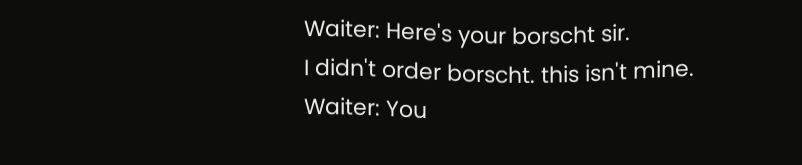Waiter: Here's your borscht sir.
I didn't order borscht. this isn't mine.
Waiter: You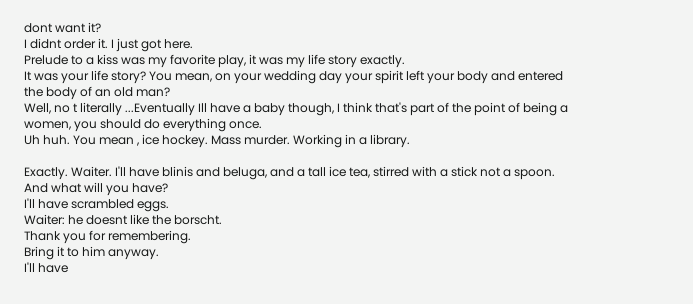dont want it?
I didnt order it. I just got here.
Prelude to a kiss was my favorite play, it was my life story exactly.
It was your life story? You mean, on your wedding day your spirit left your body and entered the body of an old man?
Well, no t literally ...Eventually Ill have a baby though, I think that's part of the point of being a women, you should do everything once.
Uh huh. You mean , ice hockey. Mass murder. Working in a library.

Exactly. Waiter. I'll have blinis and beluga, and a tall ice tea, stirred with a stick not a spoon. And what will you have?
I'll have scrambled eggs.
Waiter: he doesnt like the borscht.
Thank you for remembering.
Bring it to him anyway.
I'll have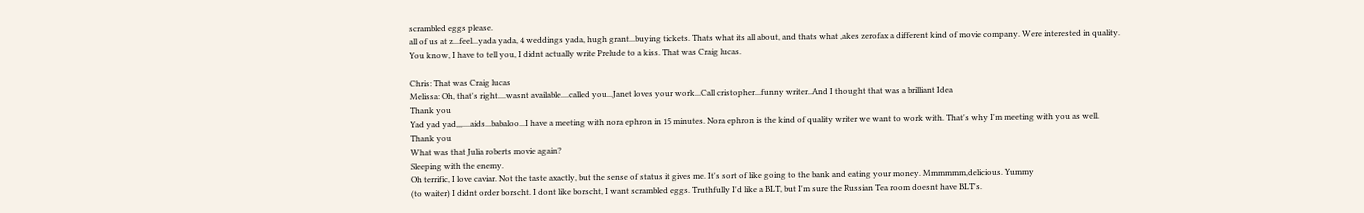scrambled eggs please.
all of us at z...feel...yada yada, 4 weddings yada, hugh grant...buying tickets. Thats what its all about, and thats what ,akes zerofax a different kind of movie company. Were interested in quality.
You know, I have to tell you, I didnt actually write Prelude to a kiss. That was Craig lucas.

Chris: That was Craig lucas
Melissa: Oh, that's right....wasnt available....called you...Janet loves your work...Call cristopher...funny writer..And I thought that was a brilliant Idea
Thank you
Yad yad yad,,,....aids...babaloo...I have a meeting with nora ephron in 15 minutes. Nora ephron is the kind of quality writer we want to work with. That's why I'm meeting with you as well.
Thank you
What was that Julia roberts movie again?
Sleeping with the enemy.
Oh terrific, I love caviar. Not the taste axactly, but the sense of status it gives me. It's sort of like going to the bank and eating your money. Mmmmmm,delicious. Yummy
(to waiter) I didnt order borscht. I dont like borscht, I want scrambled eggs. Truthfully I'd like a BLT, but I'm sure the Russian Tea room doesnt have BLT's.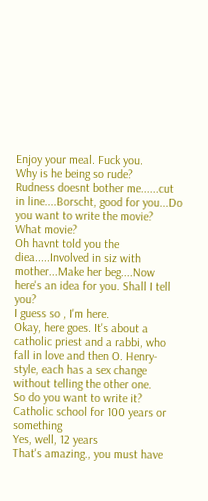Enjoy your meal. Fuck you.
Why is he being so rude?
Rudness doesnt bother me......cut in line....Borscht, good for you...Do you want to write the movie?
What movie?
Oh havnt told you the diea.....Involved in siz with mother...Make her beg....Now here's an idea for you. Shall I tell you?
I guess so , I'm here.
Okay, here goes. It's about a catholic priest and a rabbi, who fall in love and then O. Henry-style, each has a sex change without telling the other one.
So do you want to write it?
Catholic school for 100 years or something
Yes, well, 12 years
That's amazing., you must have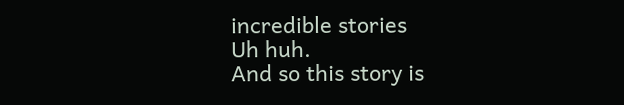incredible stories
Uh huh.
And so this story is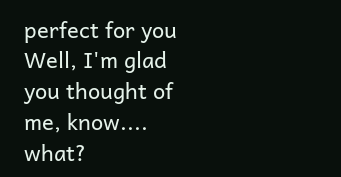perfect for you
Well, I'm glad you thought of me, know....
what?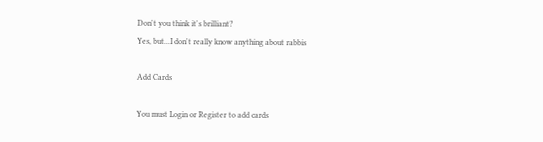Don't you think it's brilliant?
Yes, but...I don't really know anything about rabbis

Add Cards

You must Login or Register to add cards